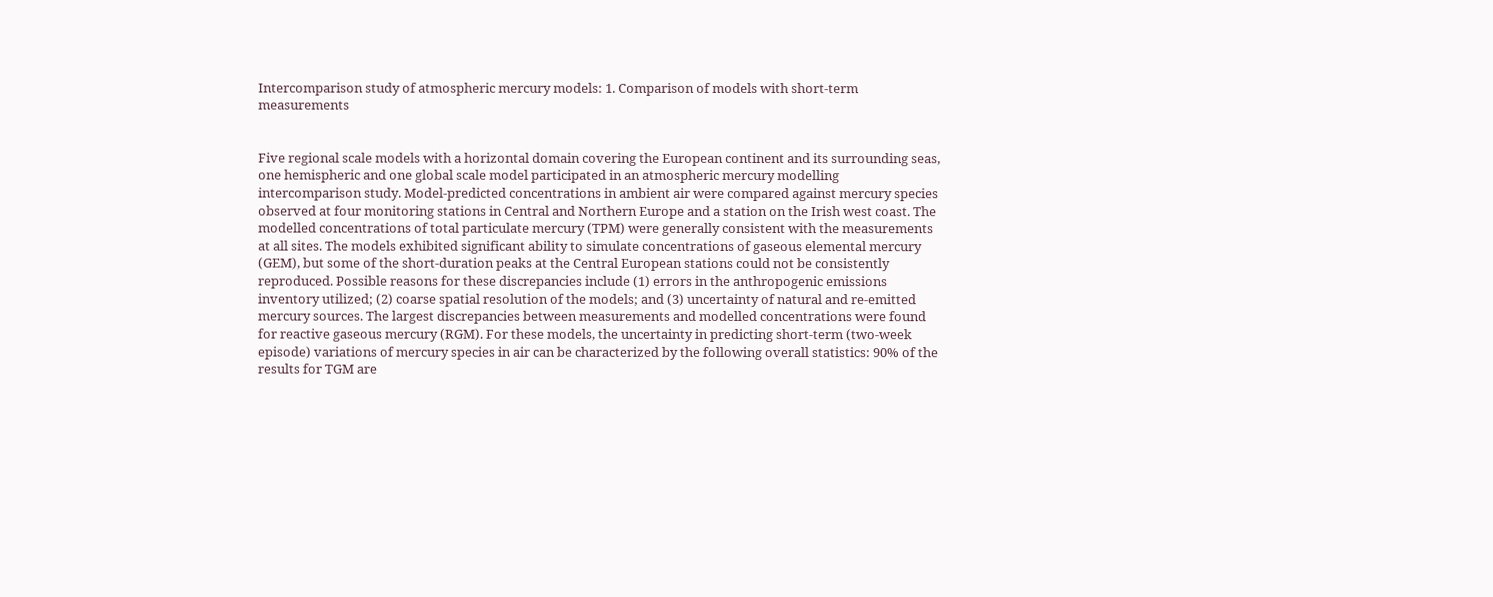Intercomparison study of atmospheric mercury models: 1. Comparison of models with short-term measurements


Five regional scale models with a horizontal domain covering the European continent and its surrounding seas, one hemispheric and one global scale model participated in an atmospheric mercury modelling intercomparison study. Model-predicted concentrations in ambient air were compared against mercury species observed at four monitoring stations in Central and Northern Europe and a station on the Irish west coast. The modelled concentrations of total particulate mercury (TPM) were generally consistent with the measurements at all sites. The models exhibited significant ability to simulate concentrations of gaseous elemental mercury (GEM), but some of the short-duration peaks at the Central European stations could not be consistently reproduced. Possible reasons for these discrepancies include (1) errors in the anthropogenic emissions inventory utilized; (2) coarse spatial resolution of the models; and (3) uncertainty of natural and re-emitted mercury sources. The largest discrepancies between measurements and modelled concentrations were found for reactive gaseous mercury (RGM). For these models, the uncertainty in predicting short-term (two-week episode) variations of mercury species in air can be characterized by the following overall statistics: 90% of the results for TGM are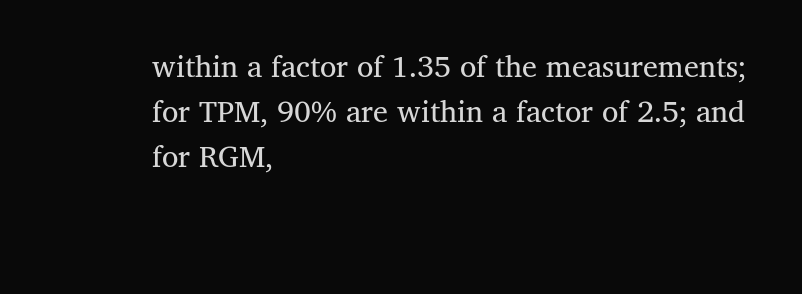within a factor of 1.35 of the measurements; for TPM, 90% are within a factor of 2.5; and for RGM,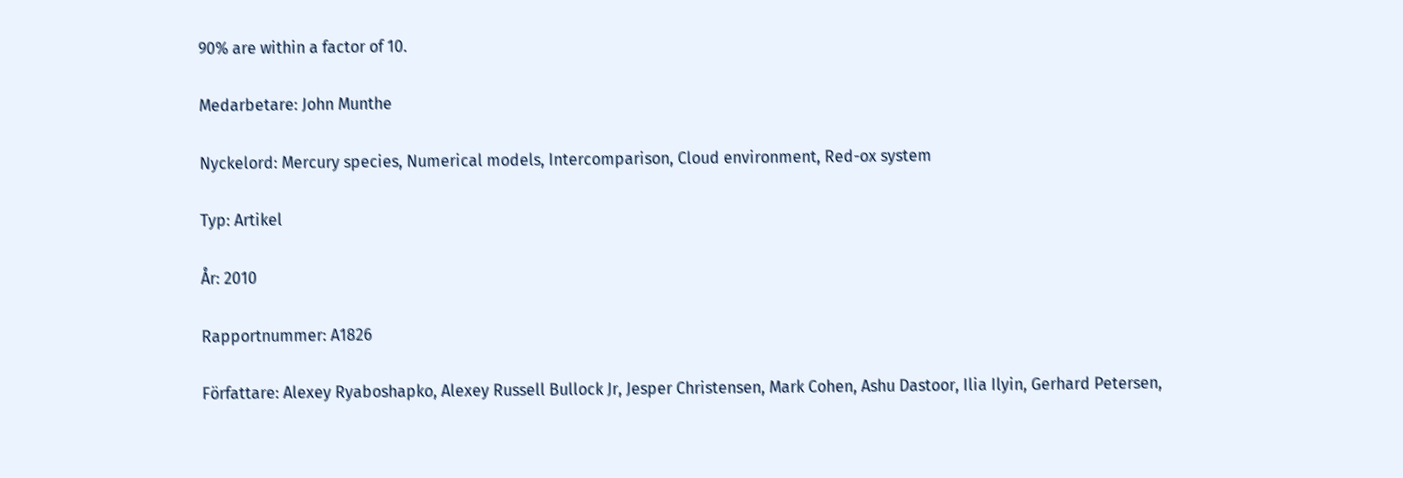90% are within a factor of 10.

Medarbetare: John Munthe

Nyckelord: Mercury species, Numerical models, Intercomparison, Cloud environment, Red-ox system

Typ: Artikel

År: 2010

Rapportnummer: A1826

Författare: Alexey Ryaboshapko, Alexey Russell Bullock Jr, Jesper Christensen, Mark Cohen, Ashu Dastoor, Ilia Ilyin, Gerhard Petersen,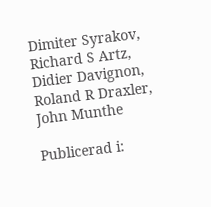Dimiter Syrakov, Richard S Artz, Didier Davignon, Roland R Draxler, John Munthe

Publicerad i: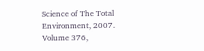Science of The Total Environment, 2007. Volume 376,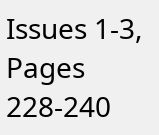Issues 1-3, Pages 228-240